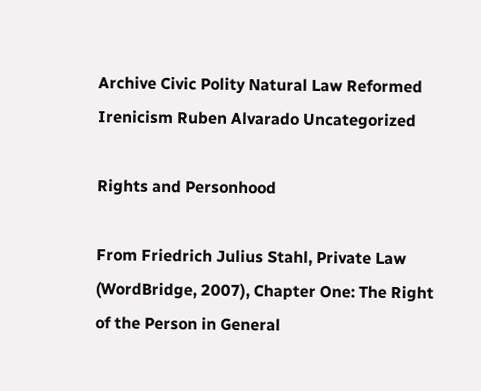Archive Civic Polity Natural Law Reformed Irenicism Ruben Alvarado Uncategorized

Rights and Personhood

From Friedrich Julius Stahl, Private Law (WordBridge, 2007), Chapter One: The Right of the Person in General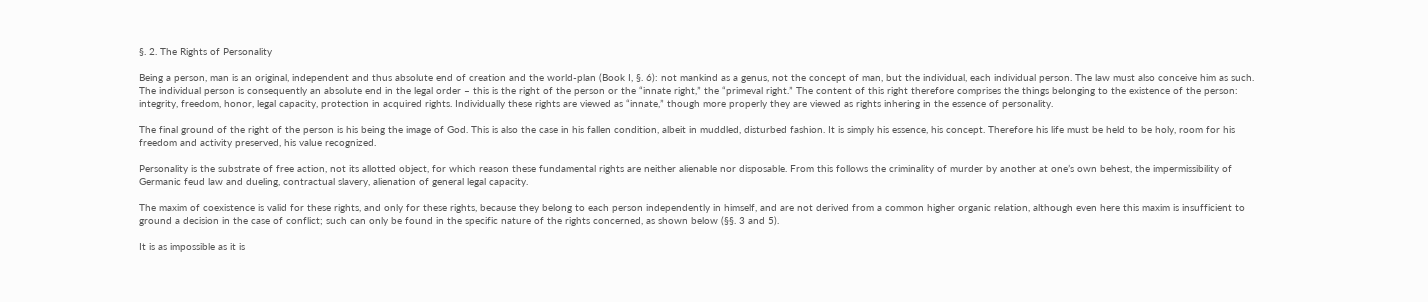§. 2. The Rights of Personality

Being a person, man is an original, independent and thus absolute end of creation and the world-plan (Book I, §. 6): not mankind as a genus, not the concept of man, but the individual, each individual person. The law must also conceive him as such. The individual person is consequently an absolute end in the legal order – this is the right of the person or the “innate right,” the “primeval right.” The content of this right therefore comprises the things belonging to the existence of the person: integrity, freedom, honor, legal capacity, protection in acquired rights. Individually these rights are viewed as “innate,” though more properly they are viewed as rights inhering in the essence of personality.

The final ground of the right of the person is his being the image of God. This is also the case in his fallen condition, albeit in muddled, disturbed fashion. It is simply his essence, his concept. Therefore his life must be held to be holy, room for his freedom and activity preserved, his value recognized.

Personality is the substrate of free action, not its allotted object, for which reason these fundamental rights are neither alienable nor disposable. From this follows the criminality of murder by another at one’s own behest, the impermissibility of Germanic feud law and dueling, contractual slavery, alienation of general legal capacity.

The maxim of coexistence is valid for these rights, and only for these rights, because they belong to each person independently in himself, and are not derived from a common higher organic relation, although even here this maxim is insufficient to ground a decision in the case of conflict; such can only be found in the specific nature of the rights concerned, as shown below (§§. 3 and 5).

It is as impossible as it is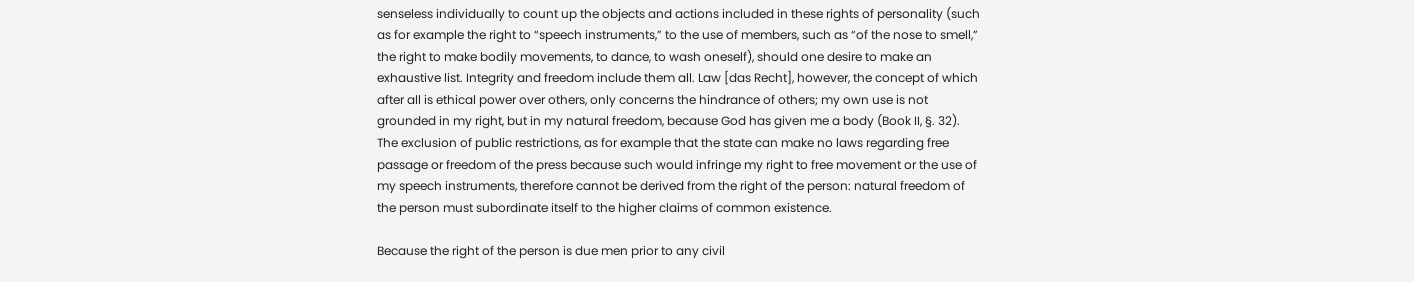senseless individually to count up the objects and actions included in these rights of personality (such as for example the right to “speech instruments,” to the use of members, such as “of the nose to smell,” the right to make bodily movements, to dance, to wash oneself), should one desire to make an exhaustive list. Integrity and freedom include them all. Law [das Recht], however, the concept of which after all is ethical power over others, only concerns the hindrance of others; my own use is not grounded in my right, but in my natural freedom, because God has given me a body (Book II, §. 32). The exclusion of public restrictions, as for example that the state can make no laws regarding free passage or freedom of the press because such would infringe my right to free movement or the use of my speech instruments, therefore cannot be derived from the right of the person: natural freedom of the person must subordinate itself to the higher claims of common existence.

Because the right of the person is due men prior to any civil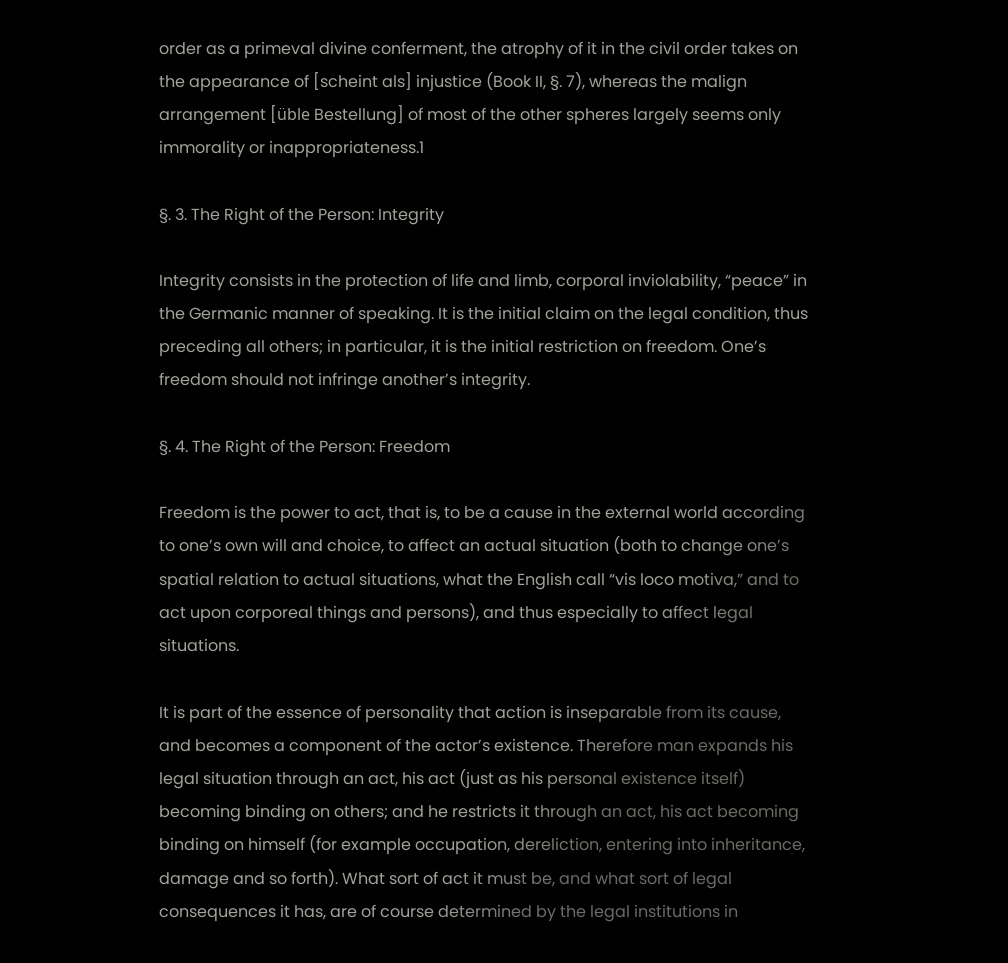order as a primeval divine conferment, the atrophy of it in the civil order takes on the appearance of [scheint als] injustice (Book II, §. 7), whereas the malign arrangement [üble Bestellung] of most of the other spheres largely seems only immorality or inappropriateness.1

§. 3. The Right of the Person: Integrity

Integrity consists in the protection of life and limb, corporal inviolability, “peace” in the Germanic manner of speaking. It is the initial claim on the legal condition, thus preceding all others; in particular, it is the initial restriction on freedom. One’s freedom should not infringe another’s integrity.

§. 4. The Right of the Person: Freedom

Freedom is the power to act, that is, to be a cause in the external world according to one’s own will and choice, to affect an actual situation (both to change one’s spatial relation to actual situations, what the English call “vis loco motiva,” and to act upon corporeal things and persons), and thus especially to affect legal situations.

It is part of the essence of personality that action is inseparable from its cause, and becomes a component of the actor’s existence. Therefore man expands his legal situation through an act, his act (just as his personal existence itself) becoming binding on others; and he restricts it through an act, his act becoming binding on himself (for example occupation, dereliction, entering into inheritance, damage and so forth). What sort of act it must be, and what sort of legal consequences it has, are of course determined by the legal institutions in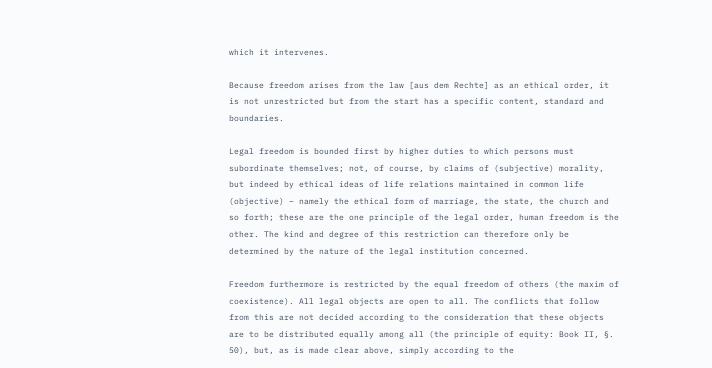which it intervenes.

Because freedom arises from the law [aus dem Rechte] as an ethical order, it is not unrestricted but from the start has a specific content, standard and boundaries.

Legal freedom is bounded first by higher duties to which persons must subordinate themselves; not, of course, by claims of (subjective) morality, but indeed by ethical ideas of life relations maintained in common life (objective) – namely the ethical form of marriage, the state, the church and so forth; these are the one principle of the legal order, human freedom is the other. The kind and degree of this restriction can therefore only be determined by the nature of the legal institution concerned.

Freedom furthermore is restricted by the equal freedom of others (the maxim of coexistence). All legal objects are open to all. The conflicts that follow from this are not decided according to the consideration that these objects are to be distributed equally among all (the principle of equity: Book II, §. 50), but, as is made clear above, simply according to the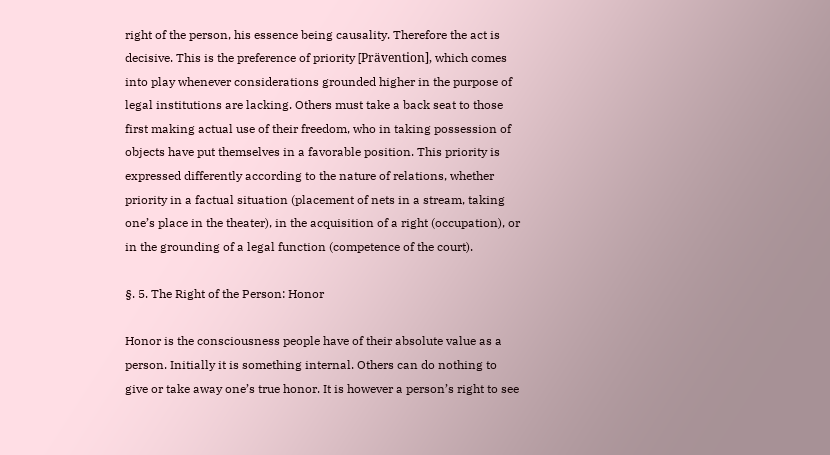right of the person, his essence being causality. Therefore the act is decisive. This is the preference of priority [Prävention], which comes into play whenever considerations grounded higher in the purpose of legal institutions are lacking. Others must take a back seat to those first making actual use of their freedom, who in taking possession of objects have put themselves in a favorable position. This priority is expressed differently according to the nature of relations, whether priority in a factual situation (placement of nets in a stream, taking one’s place in the theater), in the acquisition of a right (occupation), or in the grounding of a legal function (competence of the court).

§. 5. The Right of the Person: Honor

Honor is the consciousness people have of their absolute value as a person. Initially it is something internal. Others can do nothing to give or take away one’s true honor. It is however a person’s right to see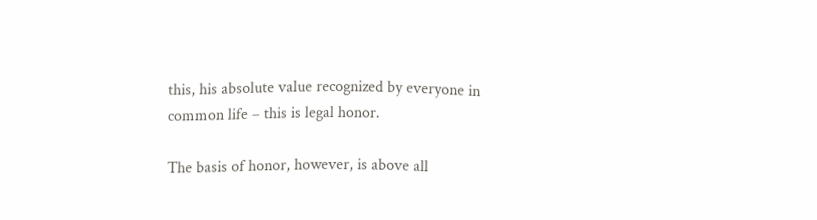this, his absolute value recognized by everyone in common life – this is legal honor.

The basis of honor, however, is above all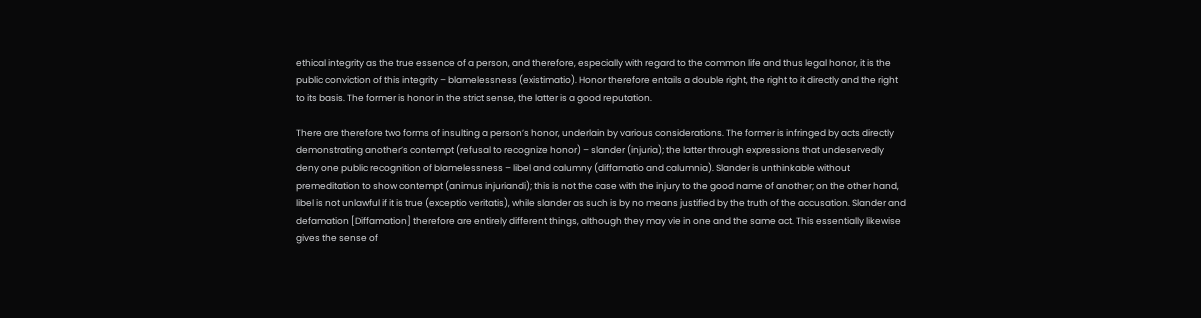ethical integrity as the true essence of a person, and therefore, especially with regard to the common life and thus legal honor, it is the public conviction of this integrity – blamelessness (existimatio). Honor therefore entails a double right, the right to it directly and the right to its basis. The former is honor in the strict sense, the latter is a good reputation.

There are therefore two forms of insulting a person’s honor, underlain by various considerations. The former is infringed by acts directly demonstrating another’s contempt (refusal to recognize honor) – slander (injuria); the latter through expressions that undeservedly deny one public recognition of blamelessness – libel and calumny (diffamatio and calumnia). Slander is unthinkable without premeditation to show contempt (animus injuriandi); this is not the case with the injury to the good name of another; on the other hand, libel is not unlawful if it is true (exceptio veritatis), while slander as such is by no means justified by the truth of the accusation. Slander and defamation [Diffamation] therefore are entirely different things, although they may vie in one and the same act. This essentially likewise gives the sense of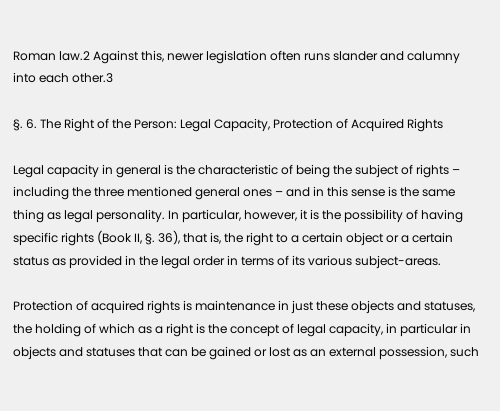Roman law.2 Against this, newer legislation often runs slander and calumny into each other.3

§. 6. The Right of the Person: Legal Capacity, Protection of Acquired Rights

Legal capacity in general is the characteristic of being the subject of rights – including the three mentioned general ones – and in this sense is the same thing as legal personality. In particular, however, it is the possibility of having specific rights (Book II, §. 36), that is, the right to a certain object or a certain status as provided in the legal order in terms of its various subject-areas.

Protection of acquired rights is maintenance in just these objects and statuses, the holding of which as a right is the concept of legal capacity, in particular in objects and statuses that can be gained or lost as an external possession, such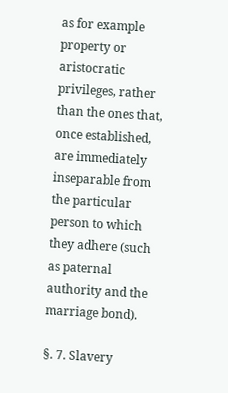as for example property or aristocratic privileges, rather than the ones that, once established, are immediately inseparable from the particular person to which they adhere (such as paternal authority and the marriage bond).

§. 7. Slavery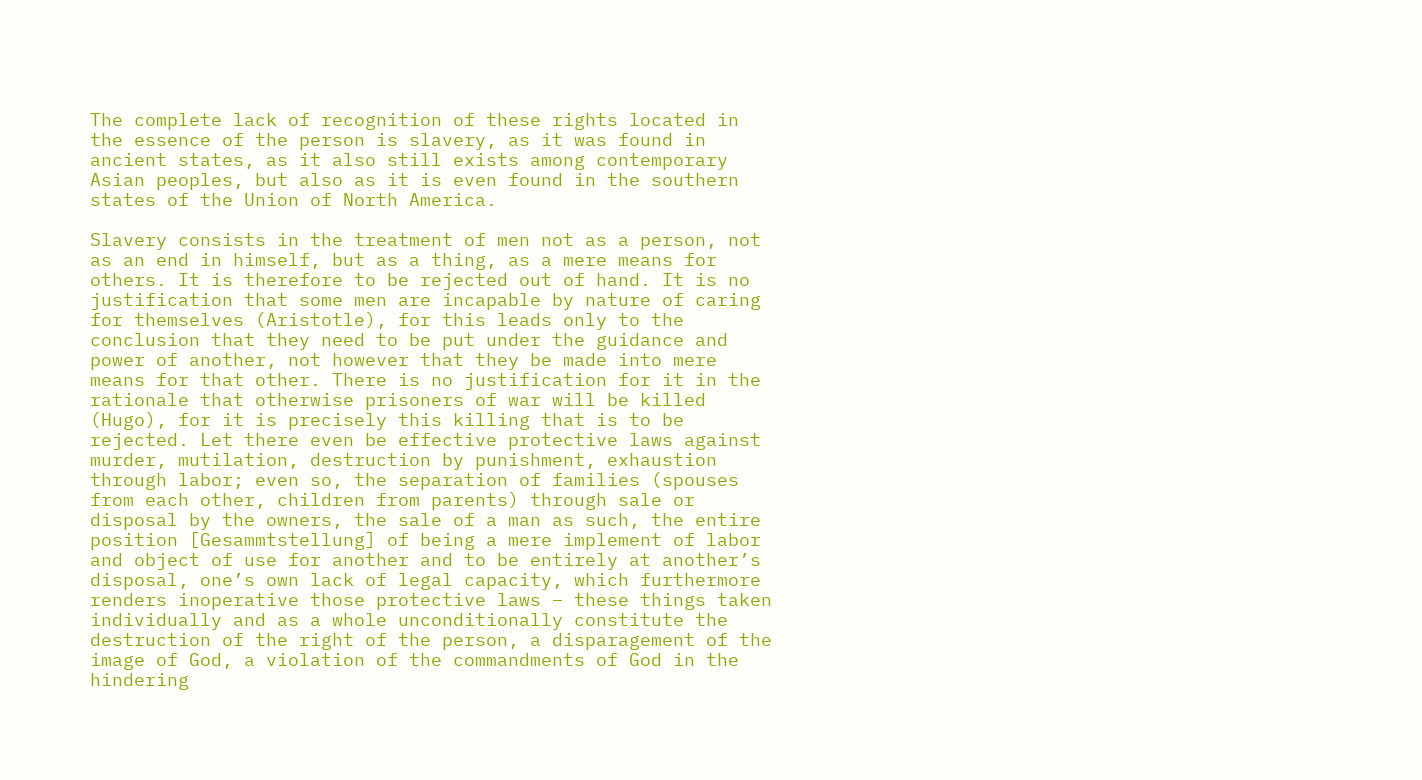The complete lack of recognition of these rights located in the essence of the person is slavery, as it was found in ancient states, as it also still exists among contemporary Asian peoples, but also as it is even found in the southern states of the Union of North America.

Slavery consists in the treatment of men not as a person, not as an end in himself, but as a thing, as a mere means for others. It is therefore to be rejected out of hand. It is no justification that some men are incapable by nature of caring for themselves (Aristotle), for this leads only to the conclusion that they need to be put under the guidance and power of another, not however that they be made into mere means for that other. There is no justification for it in the rationale that otherwise prisoners of war will be killed (Hugo), for it is precisely this killing that is to be rejected. Let there even be effective protective laws against murder, mutilation, destruction by punishment, exhaustion through labor; even so, the separation of families (spouses from each other, children from parents) through sale or disposal by the owners, the sale of a man as such, the entire position [Gesammtstellung] of being a mere implement of labor and object of use for another and to be entirely at another’s disposal, one’s own lack of legal capacity, which furthermore renders inoperative those protective laws – these things taken individually and as a whole unconditionally constitute the destruction of the right of the person, a disparagement of the image of God, a violation of the commandments of God in the hindering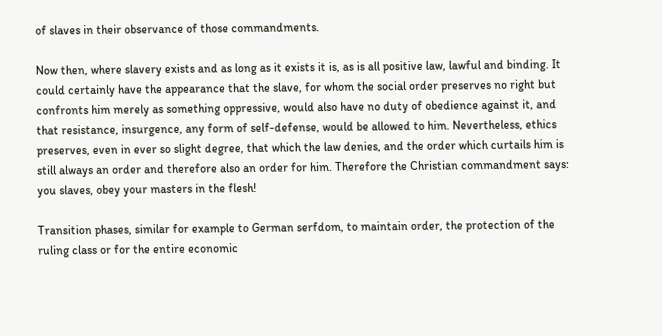of slaves in their observance of those commandments.

Now then, where slavery exists and as long as it exists it is, as is all positive law, lawful and binding. It could certainly have the appearance that the slave, for whom the social order preserves no right but confronts him merely as something oppressive, would also have no duty of obedience against it, and that resistance, insurgence, any form of self-defense, would be allowed to him. Nevertheless, ethics preserves, even in ever so slight degree, that which the law denies, and the order which curtails him is still always an order and therefore also an order for him. Therefore the Christian commandment says: you slaves, obey your masters in the flesh!

Transition phases, similar for example to German serfdom, to maintain order, the protection of the ruling class or for the entire economic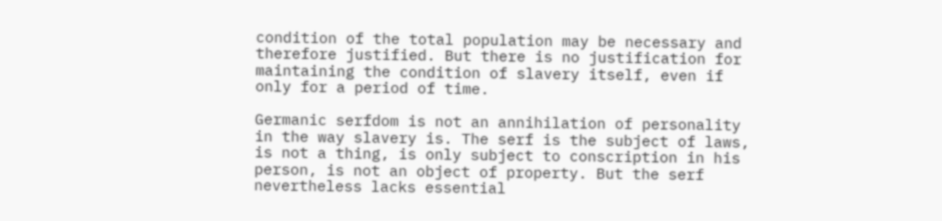condition of the total population may be necessary and therefore justified. But there is no justification for maintaining the condition of slavery itself, even if only for a period of time.

Germanic serfdom is not an annihilation of personality in the way slavery is. The serf is the subject of laws, is not a thing, is only subject to conscription in his person, is not an object of property. But the serf nevertheless lacks essential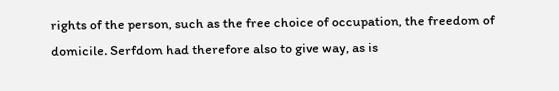rights of the person, such as the free choice of occupation, the freedom of domicile. Serfdom had therefore also to give way, as is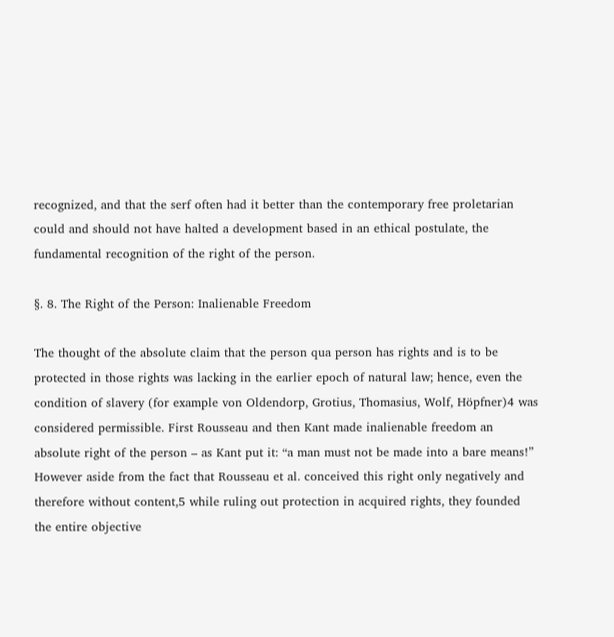recognized, and that the serf often had it better than the contemporary free proletarian could and should not have halted a development based in an ethical postulate, the fundamental recognition of the right of the person.

§. 8. The Right of the Person: Inalienable Freedom

The thought of the absolute claim that the person qua person has rights and is to be protected in those rights was lacking in the earlier epoch of natural law; hence, even the condition of slavery (for example von Oldendorp, Grotius, Thomasius, Wolf, Höpfner)4 was considered permissible. First Rousseau and then Kant made inalienable freedom an absolute right of the person – as Kant put it: “a man must not be made into a bare means!” However aside from the fact that Rousseau et al. conceived this right only negatively and therefore without content,5 while ruling out protection in acquired rights, they founded the entire objective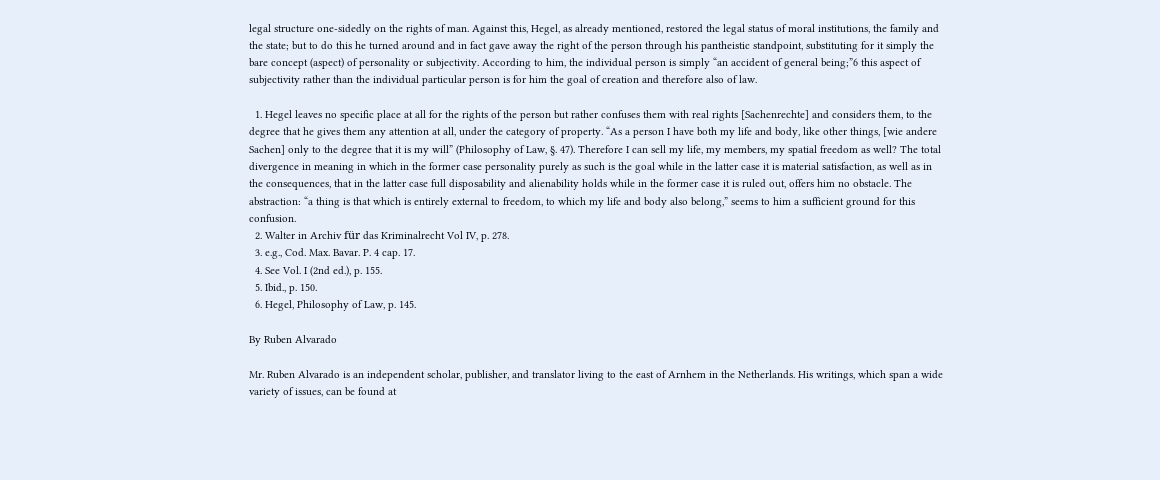legal structure one-sidedly on the rights of man. Against this, Hegel, as already mentioned, restored the legal status of moral institutions, the family and the state; but to do this he turned around and in fact gave away the right of the person through his pantheistic standpoint, substituting for it simply the bare concept (aspect) of personality or subjectivity. According to him, the individual person is simply “an accident of general being;”6 this aspect of subjectivity rather than the individual particular person is for him the goal of creation and therefore also of law.

  1. Hegel leaves no specific place at all for the rights of the person but rather confuses them with real rights [Sachenrechte] and considers them, to the degree that he gives them any attention at all, under the category of property. “As a person I have both my life and body, like other things, [wie andere Sachen] only to the degree that it is my will” (Philosophy of Law, §. 47). Therefore I can sell my life, my members, my spatial freedom as well? The total divergence in meaning in which in the former case personality purely as such is the goal while in the latter case it is material satisfaction, as well as in the consequences, that in the latter case full disposability and alienability holds while in the former case it is ruled out, offers him no obstacle. The abstraction: “a thing is that which is entirely external to freedom, to which my life and body also belong,” seems to him a sufficient ground for this confusion.
  2. Walter in Archiv für das Kriminalrecht Vol IV, p. 278.
  3. e.g., Cod. Max. Bavar. P. 4 cap. 17.
  4. See Vol. I (2nd ed.), p. 155.
  5. Ibid., p. 150.
  6. Hegel, Philosophy of Law, p. 145.

By Ruben Alvarado

Mr. Ruben Alvarado is an independent scholar, publisher, and translator living to the east of Arnhem in the Netherlands. His writings, which span a wide variety of issues, can be found at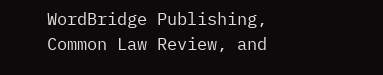WordBridge Publishing, Common Law Review, and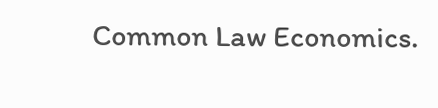Common Law Economics.